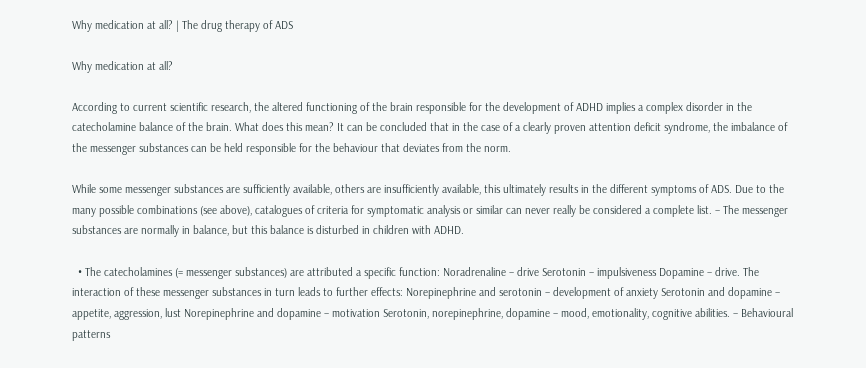Why medication at all? | The drug therapy of ADS

Why medication at all?

According to current scientific research, the altered functioning of the brain responsible for the development of ADHD implies a complex disorder in the catecholamine balance of the brain. What does this mean? It can be concluded that in the case of a clearly proven attention deficit syndrome, the imbalance of the messenger substances can be held responsible for the behaviour that deviates from the norm.

While some messenger substances are sufficiently available, others are insufficiently available, this ultimately results in the different symptoms of ADS. Due to the many possible combinations (see above), catalogues of criteria for symptomatic analysis or similar can never really be considered a complete list. – The messenger substances are normally in balance, but this balance is disturbed in children with ADHD.

  • The catecholamines (= messenger substances) are attributed a specific function: Noradrenaline – drive Serotonin – impulsiveness Dopamine – drive. The interaction of these messenger substances in turn leads to further effects: Norepinephrine and serotonin – development of anxiety Serotonin and dopamine – appetite, aggression, lust Norepinephrine and dopamine – motivation Serotonin, norepinephrine, dopamine – mood, emotionality, cognitive abilities. – Behavioural patterns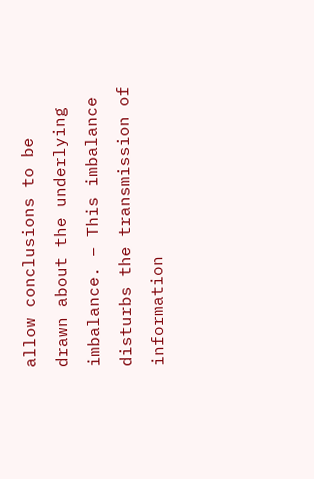allow conclusions to be drawn about the underlying imbalance. – This imbalance disturbs the transmission of information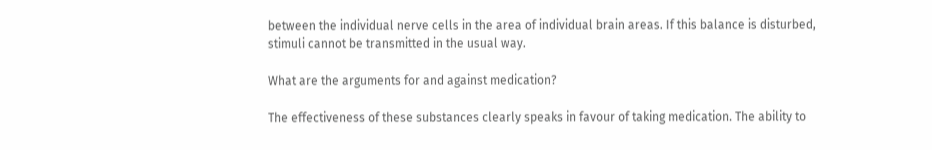between the individual nerve cells in the area of individual brain areas. If this balance is disturbed, stimuli cannot be transmitted in the usual way.

What are the arguments for and against medication?

The effectiveness of these substances clearly speaks in favour of taking medication. The ability to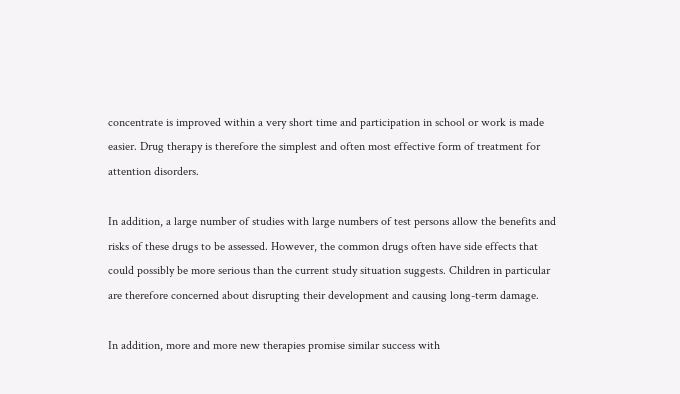concentrate is improved within a very short time and participation in school or work is made easier. Drug therapy is therefore the simplest and often most effective form of treatment for attention disorders.

In addition, a large number of studies with large numbers of test persons allow the benefits and risks of these drugs to be assessed. However, the common drugs often have side effects that could possibly be more serious than the current study situation suggests. Children in particular are therefore concerned about disrupting their development and causing long-term damage.

In addition, more and more new therapies promise similar success with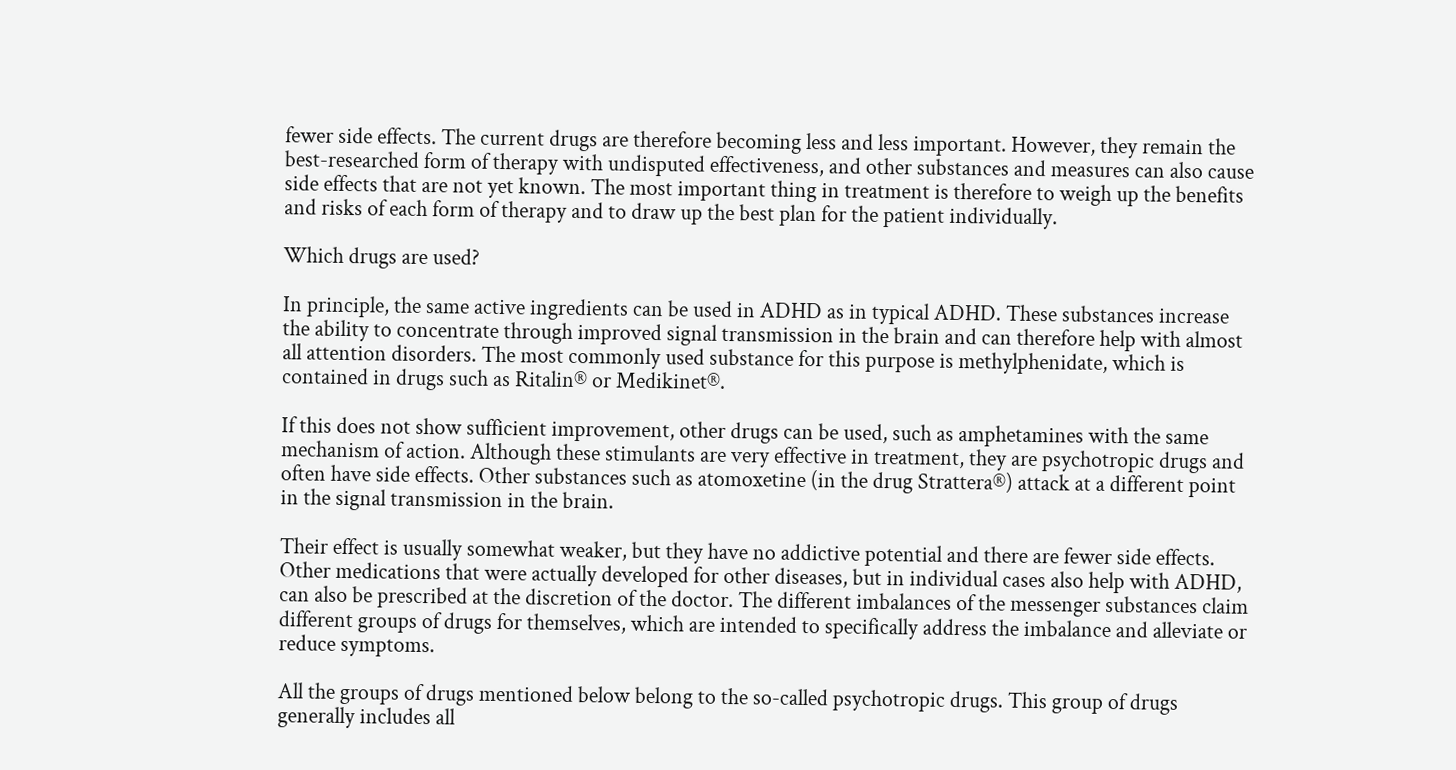fewer side effects. The current drugs are therefore becoming less and less important. However, they remain the best-researched form of therapy with undisputed effectiveness, and other substances and measures can also cause side effects that are not yet known. The most important thing in treatment is therefore to weigh up the benefits and risks of each form of therapy and to draw up the best plan for the patient individually.

Which drugs are used?

In principle, the same active ingredients can be used in ADHD as in typical ADHD. These substances increase the ability to concentrate through improved signal transmission in the brain and can therefore help with almost all attention disorders. The most commonly used substance for this purpose is methylphenidate, which is contained in drugs such as Ritalin® or Medikinet®.

If this does not show sufficient improvement, other drugs can be used, such as amphetamines with the same mechanism of action. Although these stimulants are very effective in treatment, they are psychotropic drugs and often have side effects. Other substances such as atomoxetine (in the drug Strattera®) attack at a different point in the signal transmission in the brain.

Their effect is usually somewhat weaker, but they have no addictive potential and there are fewer side effects. Other medications that were actually developed for other diseases, but in individual cases also help with ADHD, can also be prescribed at the discretion of the doctor. The different imbalances of the messenger substances claim different groups of drugs for themselves, which are intended to specifically address the imbalance and alleviate or reduce symptoms.

All the groups of drugs mentioned below belong to the so-called psychotropic drugs. This group of drugs generally includes all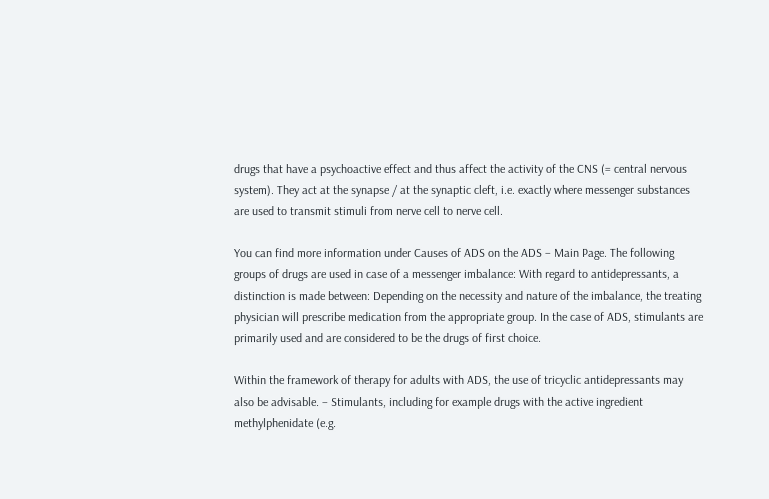drugs that have a psychoactive effect and thus affect the activity of the CNS (= central nervous system). They act at the synapse / at the synaptic cleft, i.e. exactly where messenger substances are used to transmit stimuli from nerve cell to nerve cell.

You can find more information under Causes of ADS on the ADS – Main Page. The following groups of drugs are used in case of a messenger imbalance: With regard to antidepressants, a distinction is made between: Depending on the necessity and nature of the imbalance, the treating physician will prescribe medication from the appropriate group. In the case of ADS, stimulants are primarily used and are considered to be the drugs of first choice.

Within the framework of therapy for adults with ADS, the use of tricyclic antidepressants may also be advisable. – Stimulants, including for example drugs with the active ingredient methylphenidate (e.g.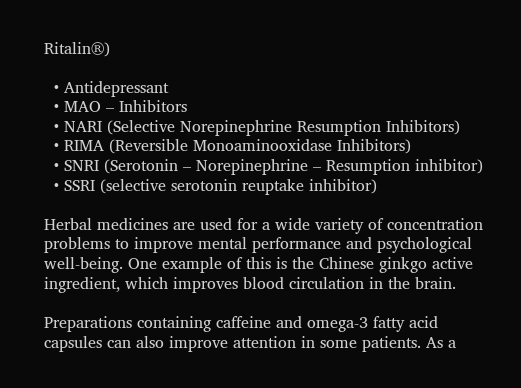Ritalin®)

  • Antidepressant
  • MAO – Inhibitors
  • NARI (Selective Norepinephrine Resumption Inhibitors)
  • RIMA (Reversible Monoaminooxidase Inhibitors)
  • SNRI (Serotonin – Norepinephrine – Resumption inhibitor)
  • SSRI (selective serotonin reuptake inhibitor)

Herbal medicines are used for a wide variety of concentration problems to improve mental performance and psychological well-being. One example of this is the Chinese ginkgo active ingredient, which improves blood circulation in the brain.

Preparations containing caffeine and omega-3 fatty acid capsules can also improve attention in some patients. As a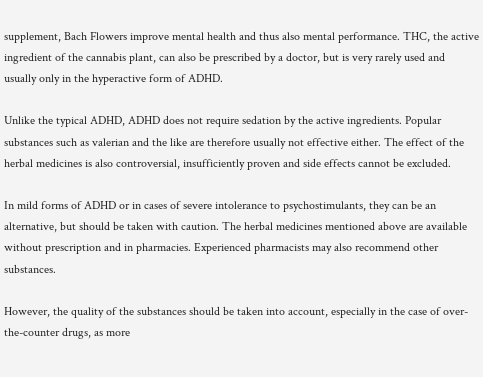supplement, Bach Flowers improve mental health and thus also mental performance. THC, the active ingredient of the cannabis plant, can also be prescribed by a doctor, but is very rarely used and usually only in the hyperactive form of ADHD.

Unlike the typical ADHD, ADHD does not require sedation by the active ingredients. Popular substances such as valerian and the like are therefore usually not effective either. The effect of the herbal medicines is also controversial, insufficiently proven and side effects cannot be excluded.

In mild forms of ADHD or in cases of severe intolerance to psychostimulants, they can be an alternative, but should be taken with caution. The herbal medicines mentioned above are available without prescription and in pharmacies. Experienced pharmacists may also recommend other substances.

However, the quality of the substances should be taken into account, especially in the case of over-the-counter drugs, as more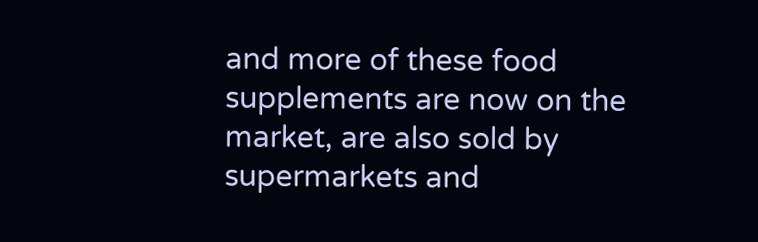and more of these food supplements are now on the market, are also sold by supermarkets and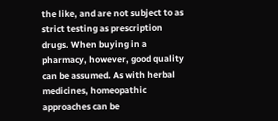the like, and are not subject to as strict testing as prescription drugs. When buying in a pharmacy, however, good quality can be assumed. As with herbal medicines, homeopathic approaches can be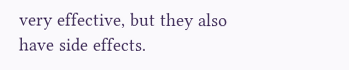very effective, but they also have side effects.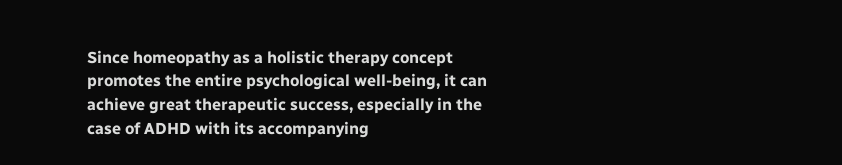Since homeopathy as a holistic therapy concept promotes the entire psychological well-being, it can achieve great therapeutic success, especially in the case of ADHD with its accompanying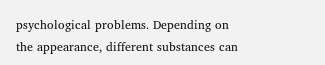psychological problems. Depending on the appearance, different substances can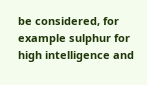be considered, for example sulphur for high intelligence and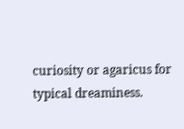curiosity or agaricus for typical dreaminess.